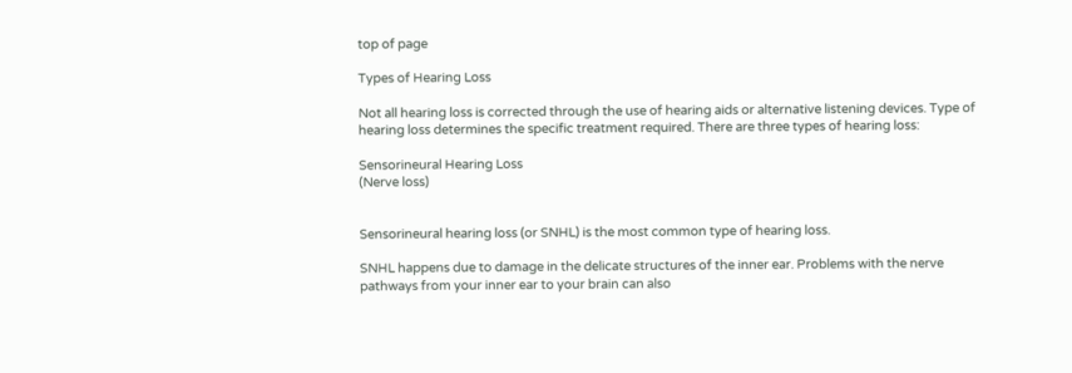top of page

Types of Hearing Loss

Not all hearing loss is corrected through the use of hearing aids or alternative listening devices. Type of hearing loss determines the specific treatment required. There are three types of hearing loss:

Sensorineural Hearing Loss
(Nerve loss)


Sensorineural hearing loss (or SNHL) is the most common type of hearing loss.

SNHL happens due to damage in the delicate structures of the inner ear. Problems with the nerve pathways from your inner ear to your brain can also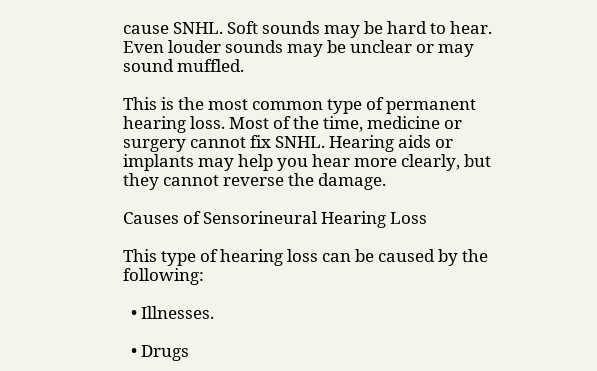cause SNHL. Soft sounds may be hard to hear. Even louder sounds may be unclear or may sound muffled.

This is the most common type of permanent hearing loss. Most of the time, medicine or surgery cannot fix SNHL. Hearing aids or implants may help you hear more clearly, but they cannot reverse the damage.

Causes of Sensorineural Hearing Loss

This type of hearing loss can be caused by the following:

  • Illnesses.

  • Drugs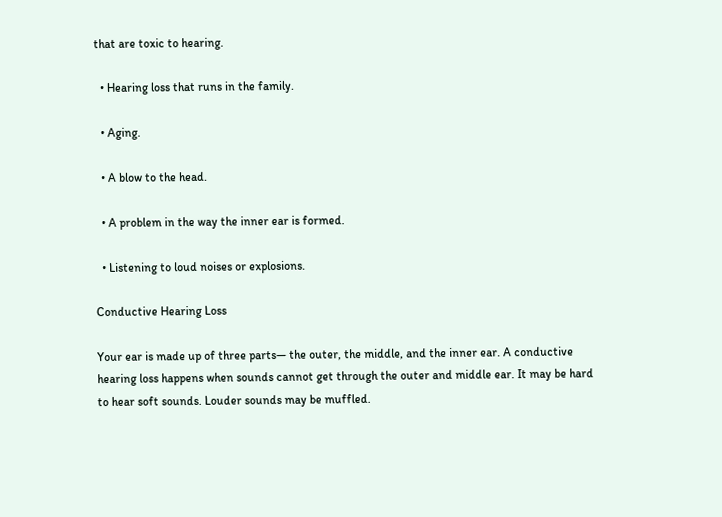that are toxic to hearing.

  • Hearing loss that runs in the family.

  • Aging.

  • A blow to the head.

  • A problem in the way the inner ear is formed.

  • Listening to loud noises or explosions.

Conductive Hearing Loss

Your ear is made up of three parts— the outer, the middle, and the inner ear. A conductive hearing loss happens when sounds cannot get through the outer and middle ear. It may be hard to hear soft sounds. Louder sounds may be muffled.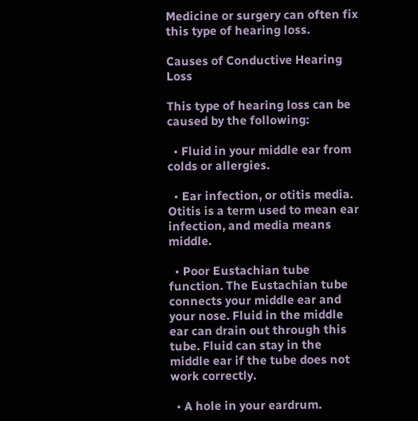Medicine or surgery can often fix this type of hearing loss.

Causes of Conductive Hearing Loss

This type of hearing loss can be caused by the following:

  • Fluid in your middle ear from colds or allergies.

  • Ear infection, or otitis media. Otitis is a term used to mean ear infection, and media means middle.

  • Poor Eustachian tube function. The Eustachian tube connects your middle ear and your nose. Fluid in the middle ear can drain out through this tube. Fluid can stay in the middle ear if the tube does not work correctly.

  • A hole in your eardrum.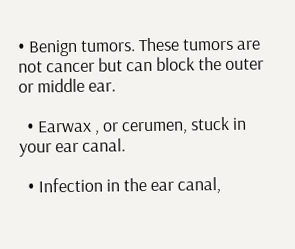• Benign tumors. These tumors are not cancer but can block the outer or middle ear.

  • Earwax , or cerumen, stuck in your ear canal.

  • Infection in the ear canal,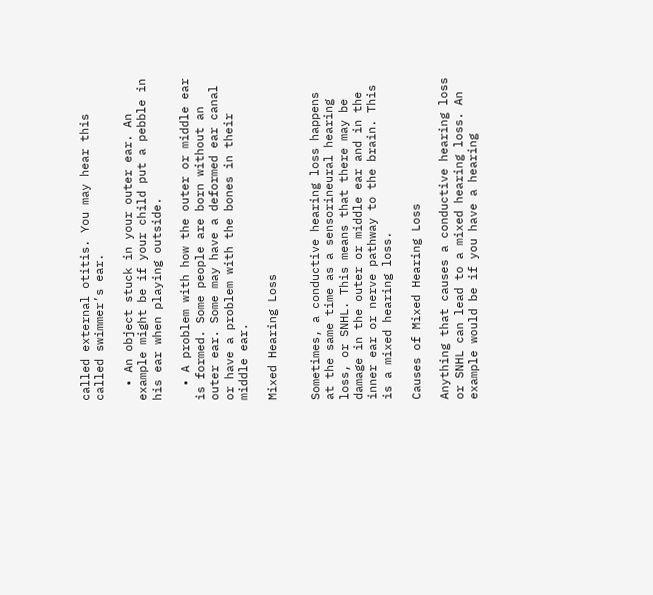called external otitis. You may hear this called swimmer’s ear.

  • An object stuck in your outer ear. An example might be if your child put a pebble in his ear when playing outside.

  • A problem with how the outer or middle ear is formed. Some people are born without an outer ear. Some may have a deformed ear canal or have a problem with the bones in their middle ear.

Mixed Hearing Loss


Sometimes, a conductive hearing loss happens at the same time as a sensorineural hearing loss, or SNHL. This means that there may be damage in the outer or middle ear and in the inner ear or nerve pathway to the brain. This is a mixed hearing loss.

Causes of Mixed Hearing Loss

Anything that causes a conductive hearing loss or SNHL can lead to a mixed hearing loss. An example would be if you have a hearing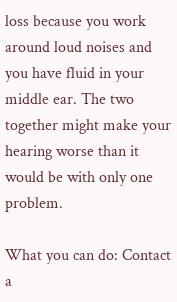loss because you work around loud noises and you have fluid in your middle ear. The two together might make your hearing worse than it would be with only one problem.

What you can do: Contact a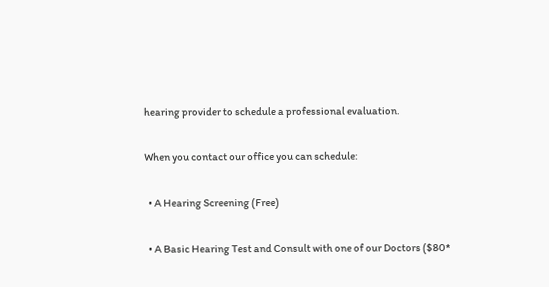hearing provider to schedule a professional evaluation.

When you contact our office you can schedule:

  • A Hearing Screening (Free)

  • A Basic Hearing Test and Consult with one of our Doctors ($80*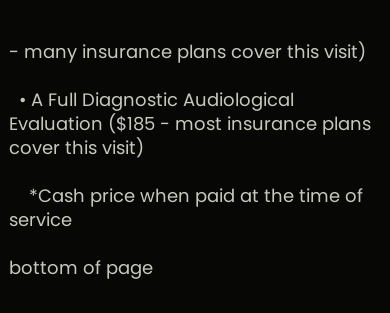- many insurance plans cover this visit)

  • A Full Diagnostic Audiological Evaluation ($185 - most insurance plans cover this visit)

    *Cash price when paid at the time of service

bottom of page